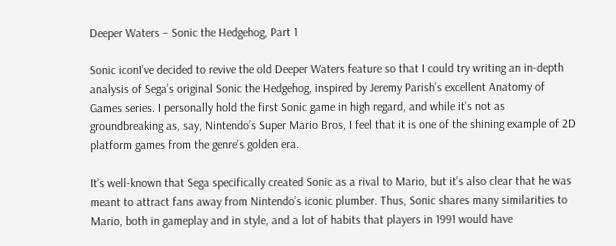Deeper Waters – Sonic the Hedgehog, Part 1

Sonic iconI’ve decided to revive the old Deeper Waters feature so that I could try writing an in-depth analysis of Sega’s original Sonic the Hedgehog, inspired by Jeremy Parish’s excellent Anatomy of Games series. I personally hold the first Sonic game in high regard, and while it’s not as groundbreaking as, say, Nintendo’s Super Mario Bros, I feel that it is one of the shining example of 2D platform games from the genre’s golden era.

It’s well-known that Sega specifically created Sonic as a rival to Mario, but it’s also clear that he was meant to attract fans away from Nintendo’s iconic plumber. Thus, Sonic shares many similarities to Mario, both in gameplay and in style, and a lot of habits that players in 1991 would have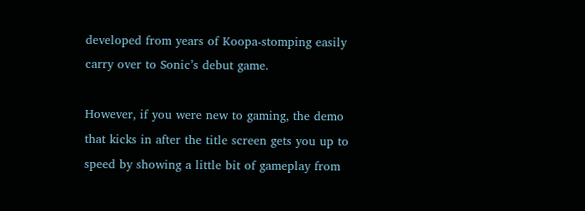developed from years of Koopa-stomping easily carry over to Sonic’s debut game.

However, if you were new to gaming, the demo that kicks in after the title screen gets you up to speed by showing a little bit of gameplay from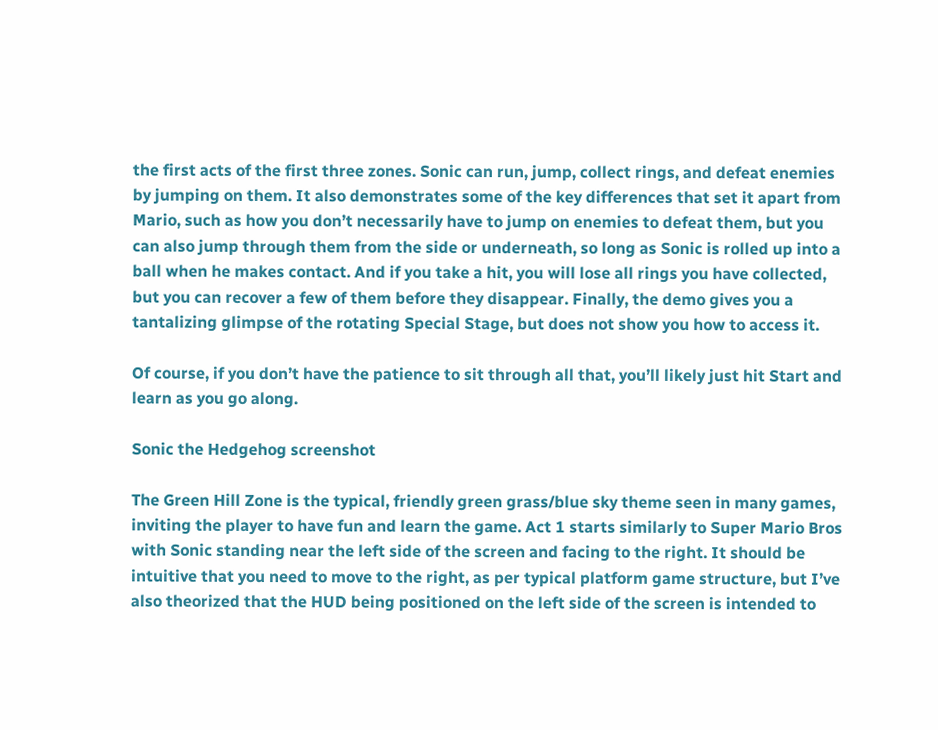the first acts of the first three zones. Sonic can run, jump, collect rings, and defeat enemies by jumping on them. It also demonstrates some of the key differences that set it apart from Mario, such as how you don’t necessarily have to jump on enemies to defeat them, but you can also jump through them from the side or underneath, so long as Sonic is rolled up into a ball when he makes contact. And if you take a hit, you will lose all rings you have collected, but you can recover a few of them before they disappear. Finally, the demo gives you a tantalizing glimpse of the rotating Special Stage, but does not show you how to access it.

Of course, if you don’t have the patience to sit through all that, you’ll likely just hit Start and learn as you go along.

Sonic the Hedgehog screenshot

The Green Hill Zone is the typical, friendly green grass/blue sky theme seen in many games, inviting the player to have fun and learn the game. Act 1 starts similarly to Super Mario Bros with Sonic standing near the left side of the screen and facing to the right. It should be intuitive that you need to move to the right, as per typical platform game structure, but I’ve also theorized that the HUD being positioned on the left side of the screen is intended to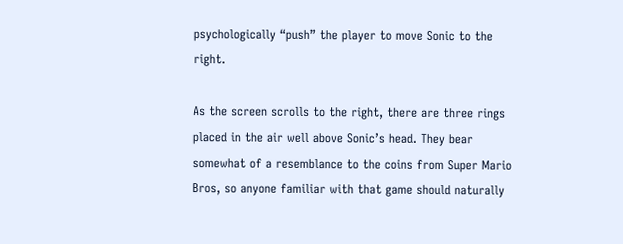psychologically “push” the player to move Sonic to the right.

As the screen scrolls to the right, there are three rings placed in the air well above Sonic’s head. They bear somewhat of a resemblance to the coins from Super Mario Bros, so anyone familiar with that game should naturally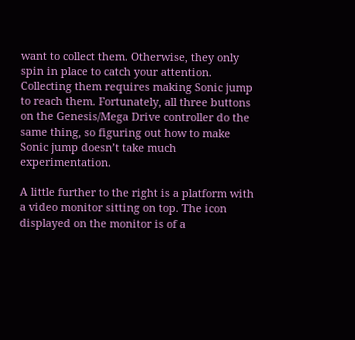want to collect them. Otherwise, they only spin in place to catch your attention. Collecting them requires making Sonic jump to reach them. Fortunately, all three buttons on the Genesis/Mega Drive controller do the same thing, so figuring out how to make Sonic jump doesn’t take much experimentation.

A little further to the right is a platform with a video monitor sitting on top. The icon displayed on the monitor is of a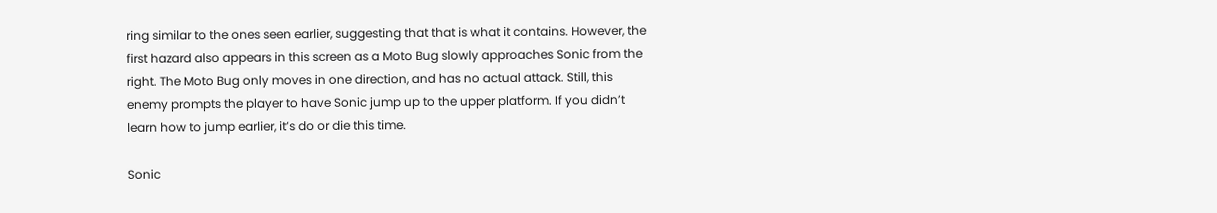ring similar to the ones seen earlier, suggesting that that is what it contains. However, the first hazard also appears in this screen as a Moto Bug slowly approaches Sonic from the right. The Moto Bug only moves in one direction, and has no actual attack. Still, this enemy prompts the player to have Sonic jump up to the upper platform. If you didn’t learn how to jump earlier, it’s do or die this time.

Sonic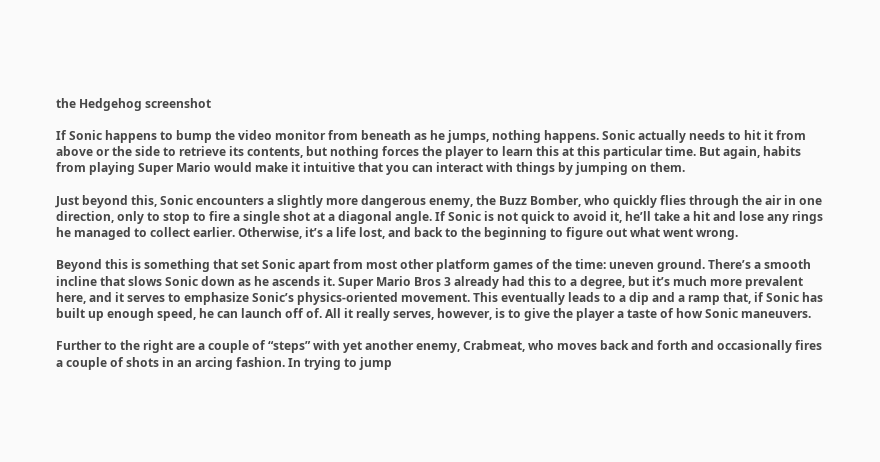the Hedgehog screenshot

If Sonic happens to bump the video monitor from beneath as he jumps, nothing happens. Sonic actually needs to hit it from above or the side to retrieve its contents, but nothing forces the player to learn this at this particular time. But again, habits from playing Super Mario would make it intuitive that you can interact with things by jumping on them.

Just beyond this, Sonic encounters a slightly more dangerous enemy, the Buzz Bomber, who quickly flies through the air in one direction, only to stop to fire a single shot at a diagonal angle. If Sonic is not quick to avoid it, he’ll take a hit and lose any rings he managed to collect earlier. Otherwise, it’s a life lost, and back to the beginning to figure out what went wrong.

Beyond this is something that set Sonic apart from most other platform games of the time: uneven ground. There’s a smooth incline that slows Sonic down as he ascends it. Super Mario Bros 3 already had this to a degree, but it’s much more prevalent here, and it serves to emphasize Sonic’s physics-oriented movement. This eventually leads to a dip and a ramp that, if Sonic has built up enough speed, he can launch off of. All it really serves, however, is to give the player a taste of how Sonic maneuvers.

Further to the right are a couple of “steps” with yet another enemy, Crabmeat, who moves back and forth and occasionally fires a couple of shots in an arcing fashion. In trying to jump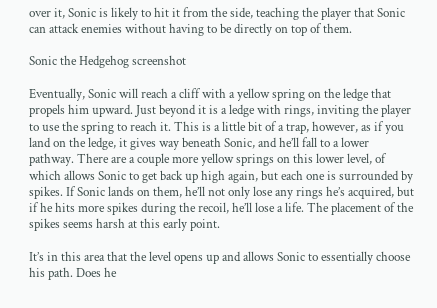over it, Sonic is likely to hit it from the side, teaching the player that Sonic can attack enemies without having to be directly on top of them.

Sonic the Hedgehog screenshot

Eventually, Sonic will reach a cliff with a yellow spring on the ledge that propels him upward. Just beyond it is a ledge with rings, inviting the player to use the spring to reach it. This is a little bit of a trap, however, as if you land on the ledge, it gives way beneath Sonic, and he’ll fall to a lower pathway. There are a couple more yellow springs on this lower level, of which allows Sonic to get back up high again, but each one is surrounded by spikes. If Sonic lands on them, he’ll not only lose any rings he’s acquired, but if he hits more spikes during the recoil, he’ll lose a life. The placement of the spikes seems harsh at this early point.

It’s in this area that the level opens up and allows Sonic to essentially choose his path. Does he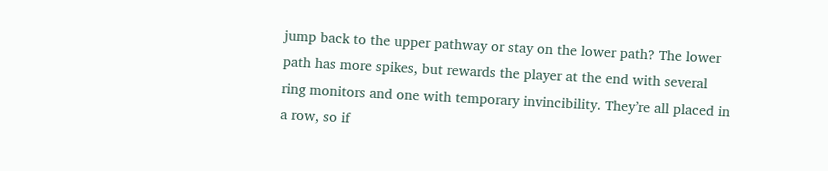jump back to the upper pathway or stay on the lower path? The lower path has more spikes, but rewards the player at the end with several ring monitors and one with temporary invincibility. They’re all placed in a row, so if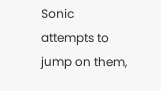Sonic attempts to jump on them,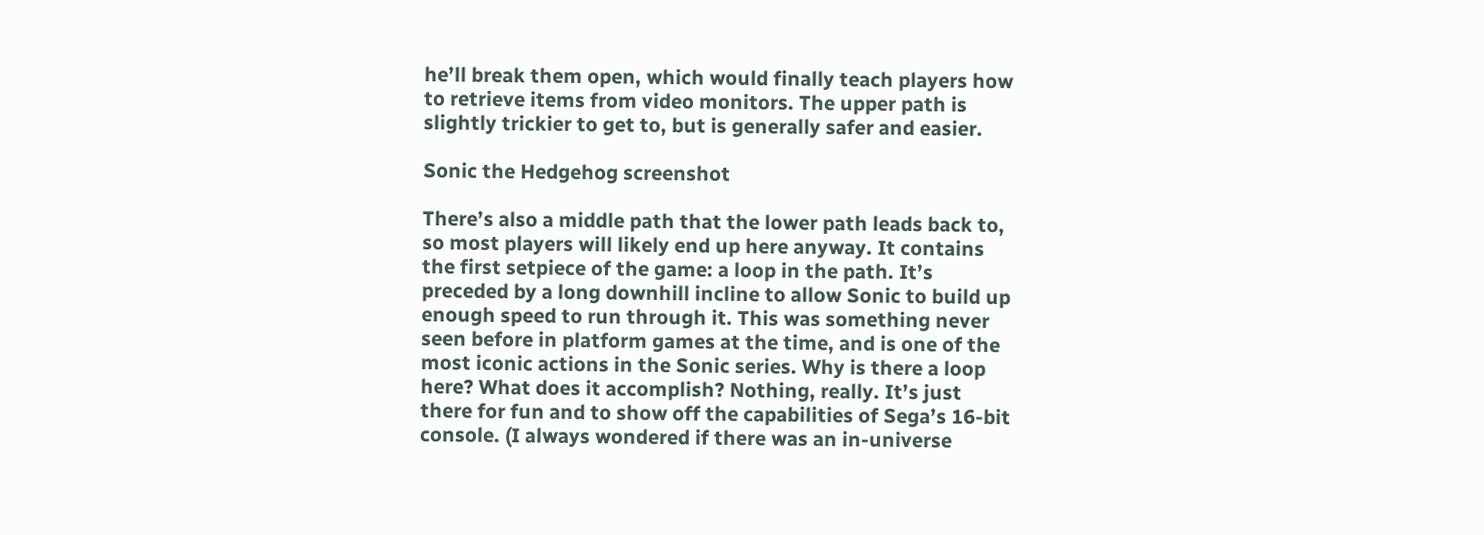he’ll break them open, which would finally teach players how to retrieve items from video monitors. The upper path is slightly trickier to get to, but is generally safer and easier.

Sonic the Hedgehog screenshot

There’s also a middle path that the lower path leads back to, so most players will likely end up here anyway. It contains the first setpiece of the game: a loop in the path. It’s preceded by a long downhill incline to allow Sonic to build up enough speed to run through it. This was something never seen before in platform games at the time, and is one of the most iconic actions in the Sonic series. Why is there a loop here? What does it accomplish? Nothing, really. It’s just there for fun and to show off the capabilities of Sega’s 16-bit console. (I always wondered if there was an in-universe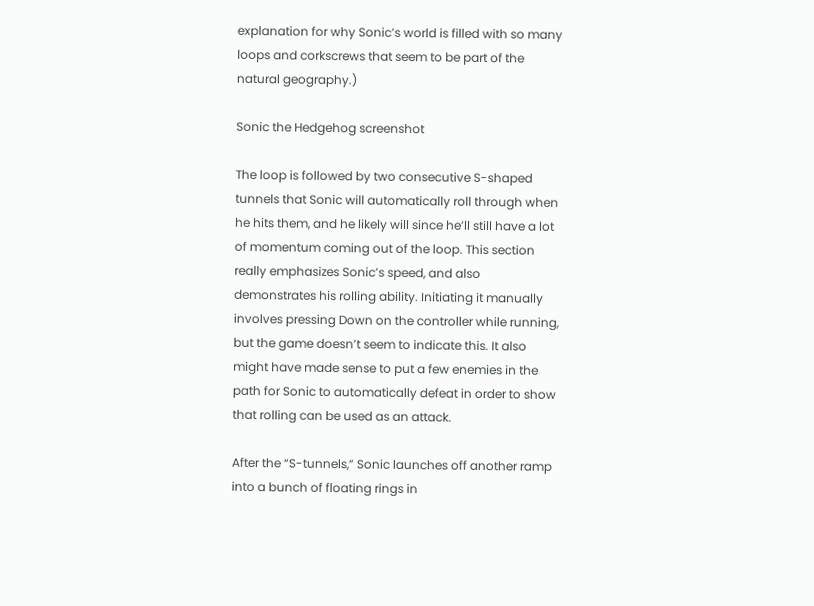explanation for why Sonic’s world is filled with so many loops and corkscrews that seem to be part of the natural geography.)

Sonic the Hedgehog screenshot

The loop is followed by two consecutive S-shaped tunnels that Sonic will automatically roll through when he hits them, and he likely will since he’ll still have a lot of momentum coming out of the loop. This section really emphasizes Sonic’s speed, and also demonstrates his rolling ability. Initiating it manually involves pressing Down on the controller while running, but the game doesn’t seem to indicate this. It also might have made sense to put a few enemies in the path for Sonic to automatically defeat in order to show that rolling can be used as an attack.

After the “S-tunnels,” Sonic launches off another ramp into a bunch of floating rings in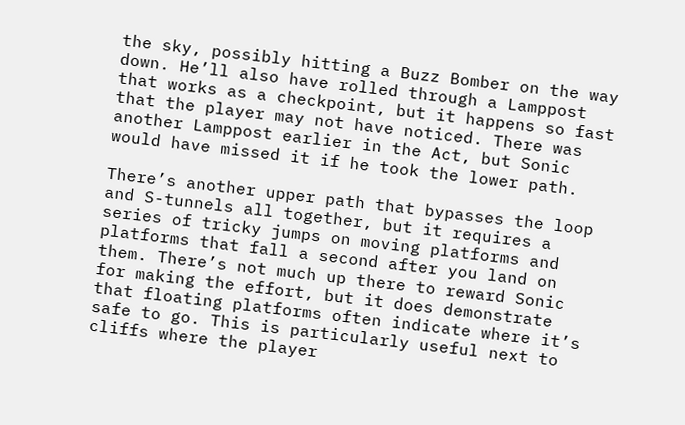the sky, possibly hitting a Buzz Bomber on the way down. He’ll also have rolled through a Lamppost that works as a checkpoint, but it happens so fast that the player may not have noticed. There was another Lamppost earlier in the Act, but Sonic would have missed it if he took the lower path.

There’s another upper path that bypasses the loop and S-tunnels all together, but it requires a series of tricky jumps on moving platforms and platforms that fall a second after you land on them. There’s not much up there to reward Sonic for making the effort, but it does demonstrate that floating platforms often indicate where it’s safe to go. This is particularly useful next to cliffs where the player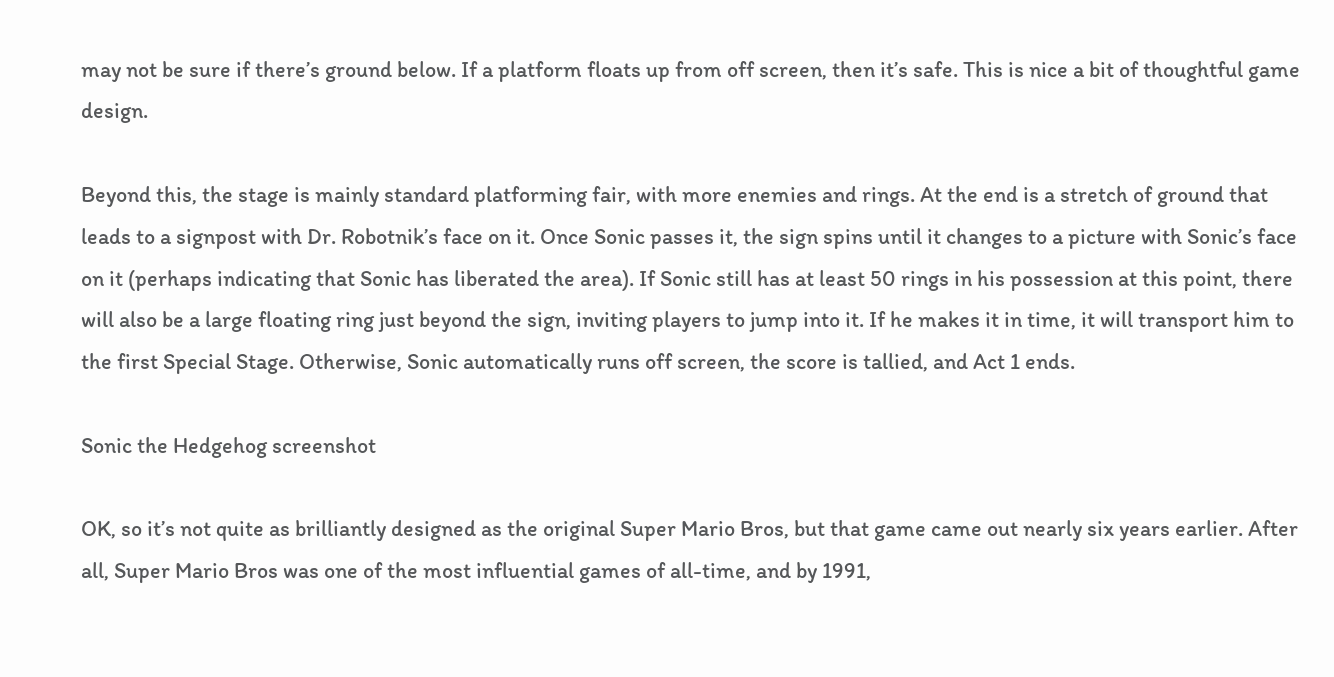may not be sure if there’s ground below. If a platform floats up from off screen, then it’s safe. This is nice a bit of thoughtful game design.

Beyond this, the stage is mainly standard platforming fair, with more enemies and rings. At the end is a stretch of ground that leads to a signpost with Dr. Robotnik’s face on it. Once Sonic passes it, the sign spins until it changes to a picture with Sonic’s face on it (perhaps indicating that Sonic has liberated the area). If Sonic still has at least 50 rings in his possession at this point, there will also be a large floating ring just beyond the sign, inviting players to jump into it. If he makes it in time, it will transport him to the first Special Stage. Otherwise, Sonic automatically runs off screen, the score is tallied, and Act 1 ends.

Sonic the Hedgehog screenshot

OK, so it’s not quite as brilliantly designed as the original Super Mario Bros, but that game came out nearly six years earlier. After all, Super Mario Bros was one of the most influential games of all-time, and by 1991,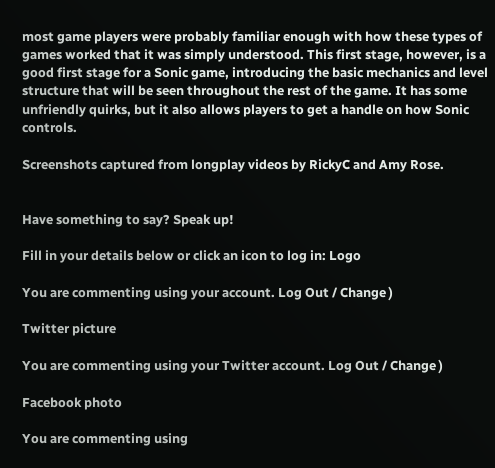most game players were probably familiar enough with how these types of games worked that it was simply understood. This first stage, however, is a good first stage for a Sonic game, introducing the basic mechanics and level structure that will be seen throughout the rest of the game. It has some unfriendly quirks, but it also allows players to get a handle on how Sonic controls.

Screenshots captured from longplay videos by RickyC and Amy Rose.


Have something to say? Speak up!

Fill in your details below or click an icon to log in: Logo

You are commenting using your account. Log Out / Change )

Twitter picture

You are commenting using your Twitter account. Log Out / Change )

Facebook photo

You are commenting using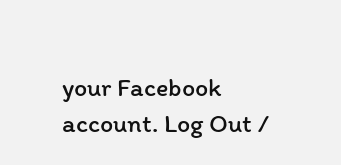your Facebook account. Log Out /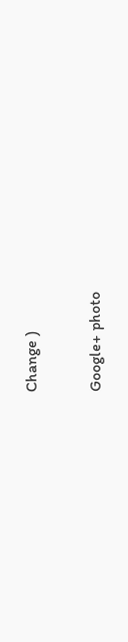Change )

Google+ photo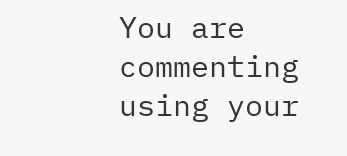You are commenting using your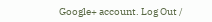Google+ account. Log Out /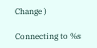Change )

Connecting to %s